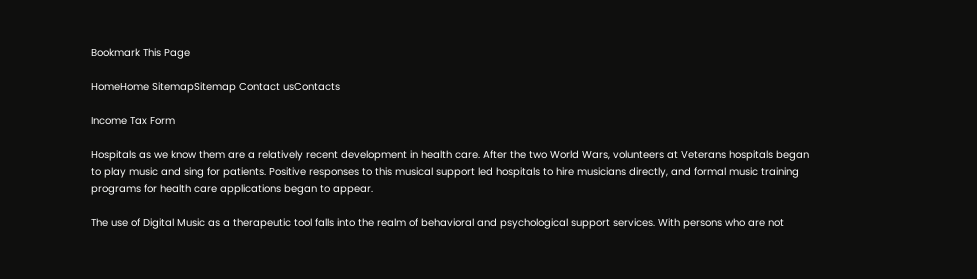Bookmark This Page

HomeHome SitemapSitemap Contact usContacts

Income Tax Form

Hospitals as we know them are a relatively recent development in health care. After the two World Wars, volunteers at Veterans hospitals began to play music and sing for patients. Positive responses to this musical support led hospitals to hire musicians directly, and formal music training programs for health care applications began to appear.

The use of Digital Music as a therapeutic tool falls into the realm of behavioral and psychological support services. With persons who are not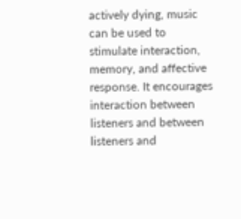actively dying, music can be used to stimulate interaction, memory, and affective response. It encourages interaction between listeners and between listeners and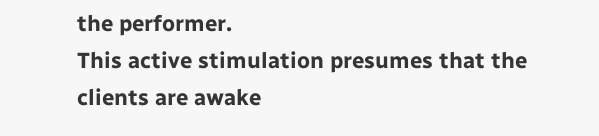the performer.
This active stimulation presumes that the clients are awake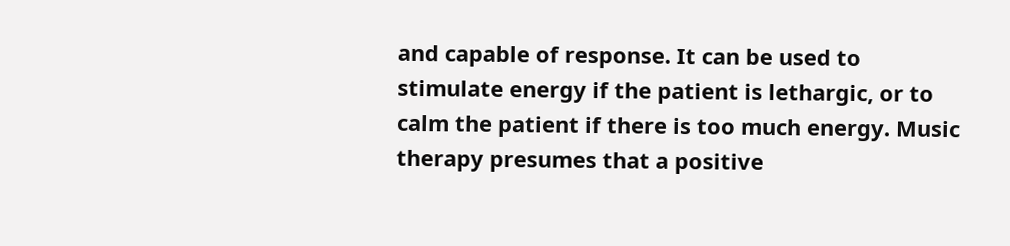and capable of response. It can be used to stimulate energy if the patient is lethargic, or to calm the patient if there is too much energy. Music therapy presumes that a positive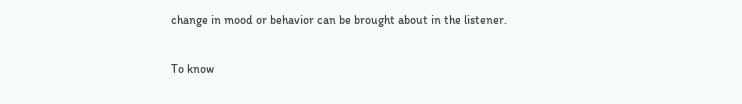change in mood or behavior can be brought about in the listener.

To know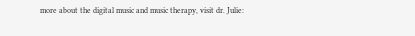more about the digital music and music therapy, visit dr. Julie: